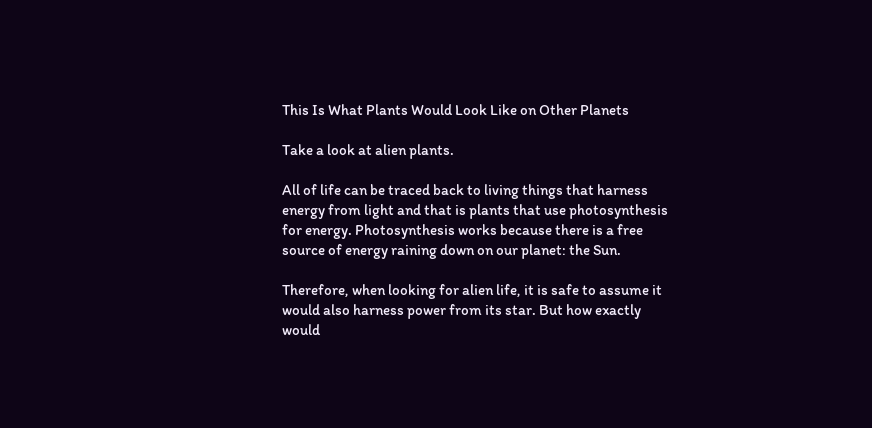This Is What Plants Would Look Like on Other Planets

Take a look at alien plants.

All of life can be traced back to living things that harness energy from light and that is plants that use photosynthesis for energy. Photosynthesis works because there is a free source of energy raining down on our planet: the Sun.

Therefore, when looking for alien life, it is safe to assume it would also harness power from its star. But how exactly would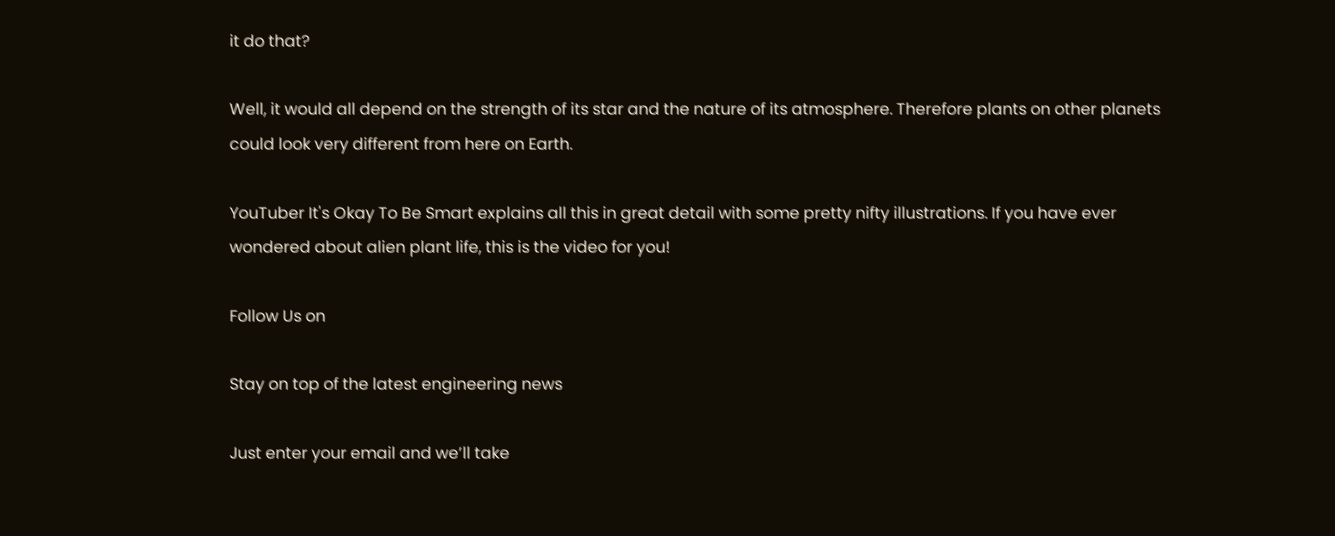it do that?

Well, it would all depend on the strength of its star and the nature of its atmosphere. Therefore plants on other planets could look very different from here on Earth.

YouTuber It's Okay To Be Smart explains all this in great detail with some pretty nifty illustrations. If you have ever wondered about alien plant life, this is the video for you!

Follow Us on

Stay on top of the latest engineering news

Just enter your email and we’ll take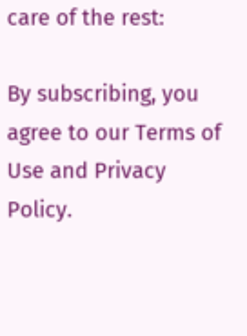care of the rest:

By subscribing, you agree to our Terms of Use and Privacy Policy.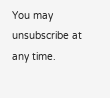You may unsubscribe at any time.